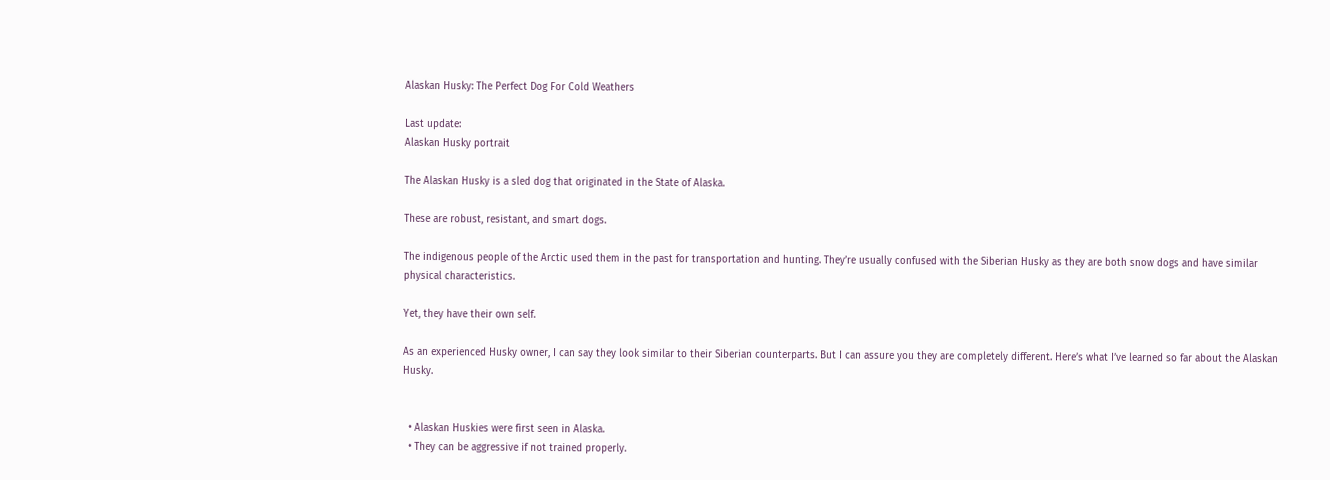Alaskan Husky: The Perfect Dog For Cold Weathers

Last update:
Alaskan Husky portrait

The Alaskan Husky is a sled dog that originated in the State of Alaska.

These are robust, resistant, and smart dogs.

The indigenous people of the Arctic used them in the past for transportation and hunting. They’re usually confused with the Siberian Husky as they are both snow dogs and have similar physical characteristics.

Yet, they have their own self.

As an experienced Husky owner, I can say they look similar to their Siberian counterparts. But I can assure you they are completely different. Here’s what I’ve learned so far about the Alaskan Husky.


  • Alaskan Huskies were first seen in Alaska.
  • They can be aggressive if not trained properly.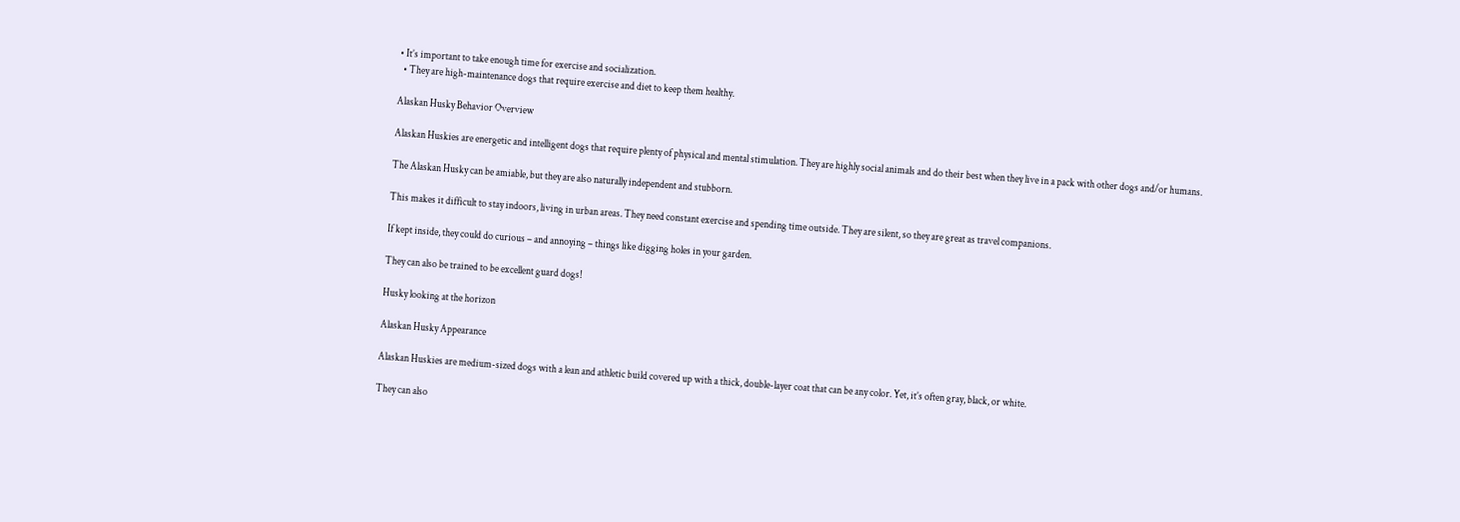• It’s important to take enough time for exercise and socialization.
  • They are high-maintenance dogs that require exercise and diet to keep them healthy.

Alaskan Husky Behavior Overview

Alaskan Huskies are energetic and intelligent dogs that require plenty of physical and mental stimulation. They are highly social animals and do their best when they live in a pack with other dogs and/or humans.

The Alaskan Husky can be amiable, but they are also naturally independent and stubborn.

This makes it difficult to stay indoors, living in urban areas. They need constant exercise and spending time outside. They are silent, so they are great as travel companions.

If kept inside, they could do curious – and annoying – things like digging holes in your garden.

They can also be trained to be excellent guard dogs!

Husky looking at the horizon

Alaskan Husky Appearance

Alaskan Huskies are medium-sized dogs with a lean and athletic build covered up with a thick, double-layer coat that can be any color. Yet, it’s often gray, black, or white.

They can also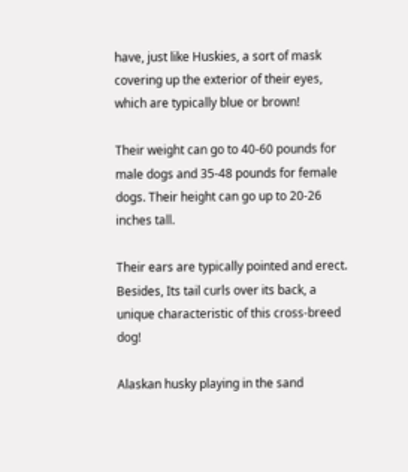have, just like Huskies, a sort of mask covering up the exterior of their eyes, which are typically blue or brown!

Their weight can go to 40-60 pounds for male dogs and 35-48 pounds for female dogs. Their height can go up to 20-26 inches tall.

Their ears are typically pointed and erect. Besides, Its tail curls over its back, a unique characteristic of this cross-breed dog!

Alaskan husky playing in the sand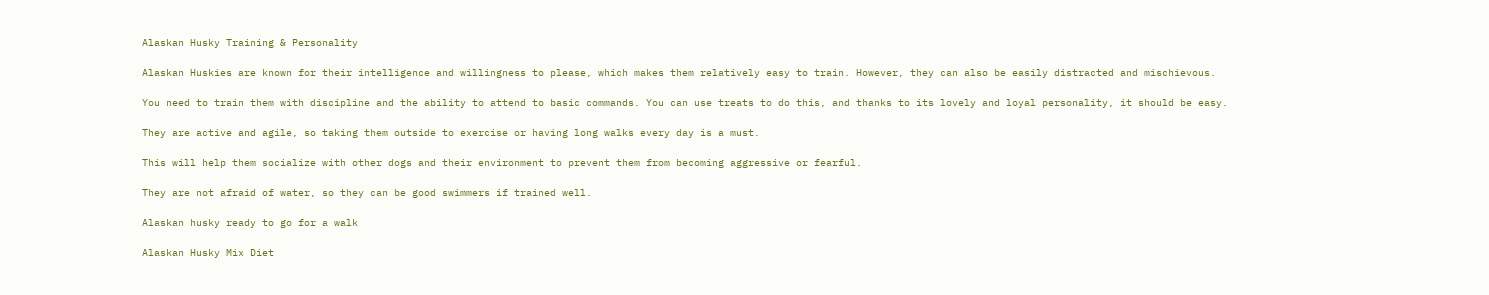Alaskan Husky Training & Personality

Alaskan Huskies are known for their intelligence and willingness to please, which makes them relatively easy to train. However, they can also be easily distracted and mischievous.

You need to train them with discipline and the ability to attend to basic commands. You can use treats to do this, and thanks to its lovely and loyal personality, it should be easy.

They are active and agile, so taking them outside to exercise or having long walks every day is a must.

This will help them socialize with other dogs and their environment to prevent them from becoming aggressive or fearful.

They are not afraid of water, so they can be good swimmers if trained well.

Alaskan husky ready to go for a walk

Alaskan Husky Mix Diet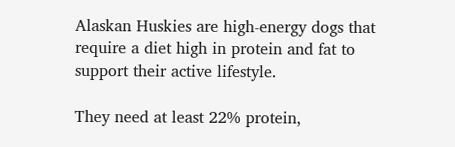Alaskan Huskies are high-energy dogs that require a diet high in protein and fat to support their active lifestyle.

They need at least 22% protein,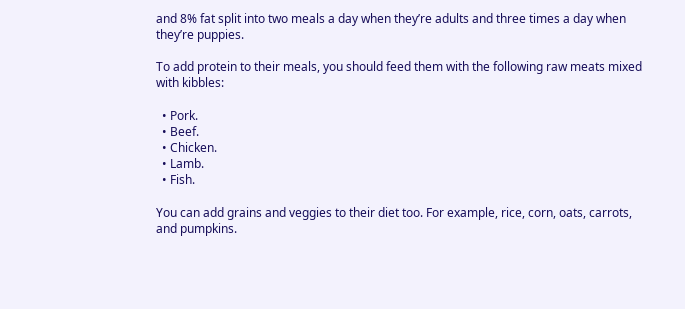and 8% fat split into two meals a day when they’re adults and three times a day when they’re puppies.

To add protein to their meals, you should feed them with the following raw meats mixed with kibbles:

  • Pork.
  • Beef.
  • Chicken.
  • Lamb.
  • Fish.

You can add grains and veggies to their diet too. For example, rice, corn, oats, carrots, and pumpkins.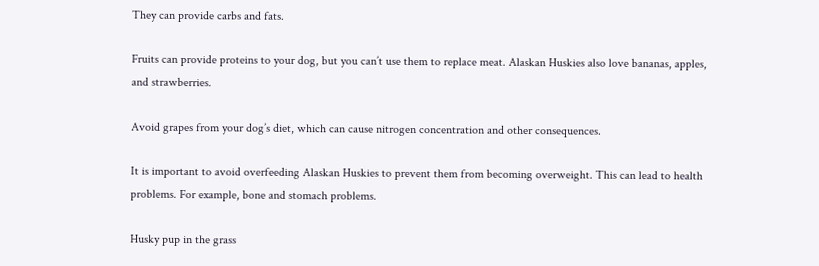They can provide carbs and fats.

Fruits can provide proteins to your dog, but you can’t use them to replace meat. Alaskan Huskies also love bananas, apples, and strawberries.

Avoid grapes from your dog’s diet, which can cause nitrogen concentration and other consequences.

It is important to avoid overfeeding Alaskan Huskies to prevent them from becoming overweight. This can lead to health problems. For example, bone and stomach problems.

Husky pup in the grass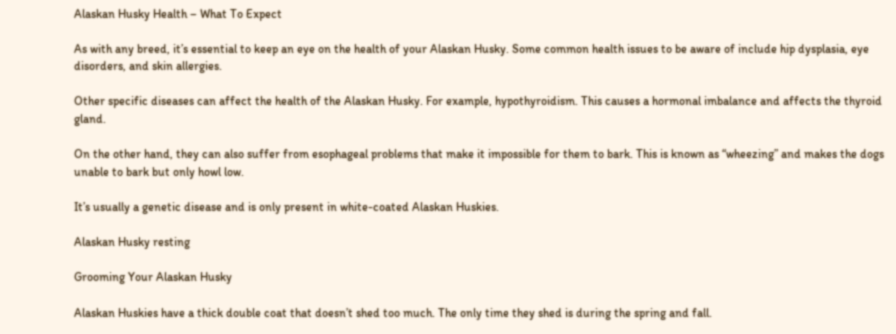Alaskan Husky Health – What To Expect

As with any breed, it’s essential to keep an eye on the health of your Alaskan Husky. Some common health issues to be aware of include hip dysplasia, eye disorders, and skin allergies.

Other specific diseases can affect the health of the Alaskan Husky. For example, hypothyroidism. This causes a hormonal imbalance and affects the thyroid gland.

On the other hand, they can also suffer from esophageal problems that make it impossible for them to bark. This is known as “wheezing” and makes the dogs unable to bark but only howl low.

It’s usually a genetic disease and is only present in white-coated Alaskan Huskies.

Alaskan Husky resting

Grooming Your Alaskan Husky

Alaskan Huskies have a thick double coat that doesn’t shed too much. The only time they shed is during the spring and fall.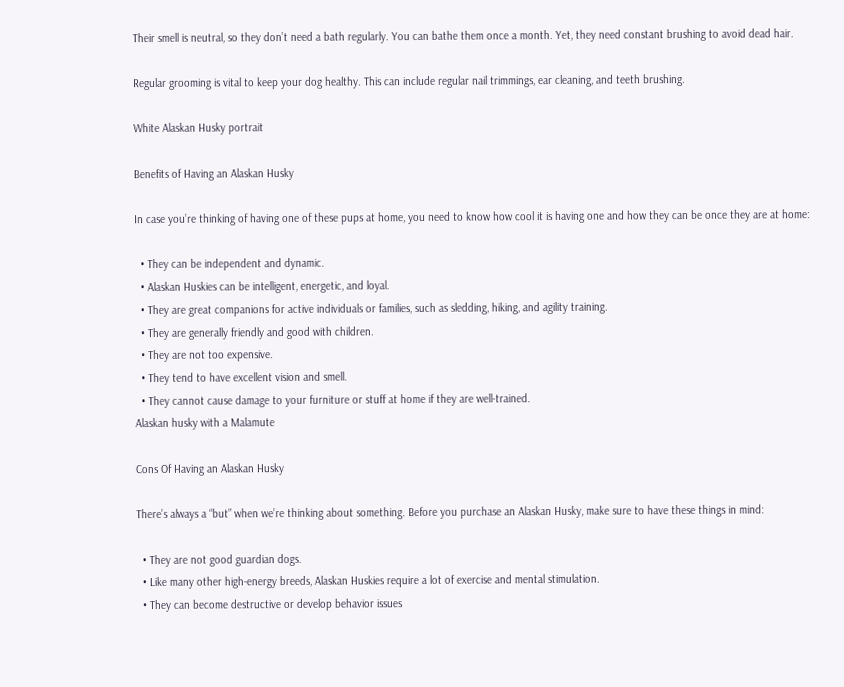Their smell is neutral, so they don’t need a bath regularly. You can bathe them once a month. Yet, they need constant brushing to avoid dead hair.

Regular grooming is vital to keep your dog healthy. This can include regular nail trimmings, ear cleaning, and teeth brushing.

White Alaskan Husky portrait

Benefits of Having an Alaskan Husky

In case you’re thinking of having one of these pups at home, you need to know how cool it is having one and how they can be once they are at home:

  • They can be independent and dynamic.
  • Alaskan Huskies can be intelligent, energetic, and loyal.
  • They are great companions for active individuals or families, such as sledding, hiking, and agility training.
  • They are generally friendly and good with children.
  • They are not too expensive.
  • They tend to have excellent vision and smell.
  • They cannot cause damage to your furniture or stuff at home if they are well-trained.
Alaskan husky with a Malamute

Cons Of Having an Alaskan Husky

There’s always a “but” when we’re thinking about something. Before you purchase an Alaskan Husky, make sure to have these things in mind:

  • They are not good guardian dogs.
  • Like many other high-energy breeds, Alaskan Huskies require a lot of exercise and mental stimulation.
  • They can become destructive or develop behavior issues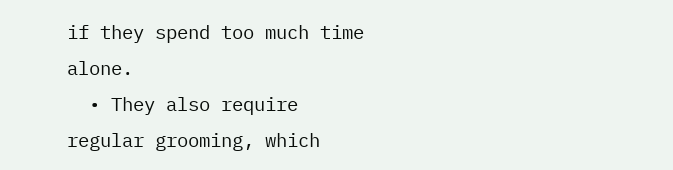if they spend too much time alone.
  • They also require regular grooming, which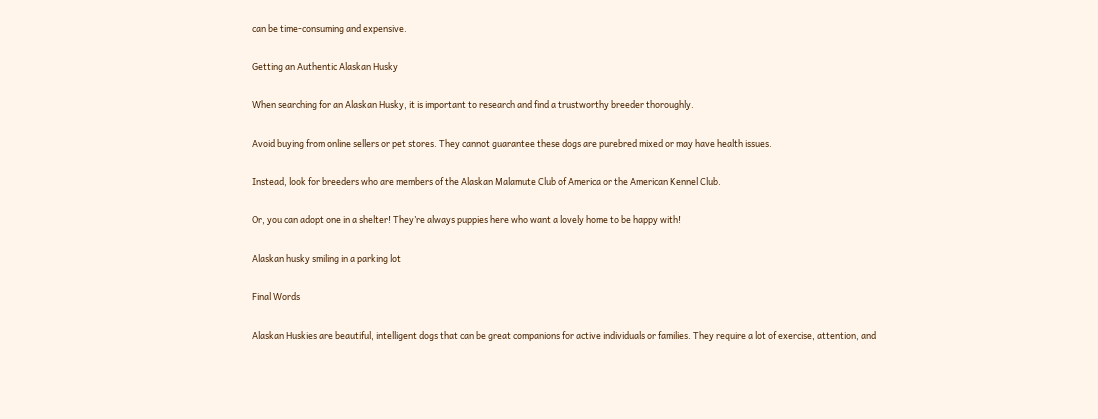can be time-consuming and expensive.

Getting an Authentic Alaskan Husky

When searching for an Alaskan Husky, it is important to research and find a trustworthy breeder thoroughly.

Avoid buying from online sellers or pet stores. They cannot guarantee these dogs are purebred mixed or may have health issues.

Instead, look for breeders who are members of the Alaskan Malamute Club of America or the American Kennel Club.

Or, you can adopt one in a shelter! They’re always puppies here who want a lovely home to be happy with!

Alaskan husky smiling in a parking lot

Final Words

Alaskan Huskies are beautiful, intelligent dogs that can be great companions for active individuals or families. They require a lot of exercise, attention, and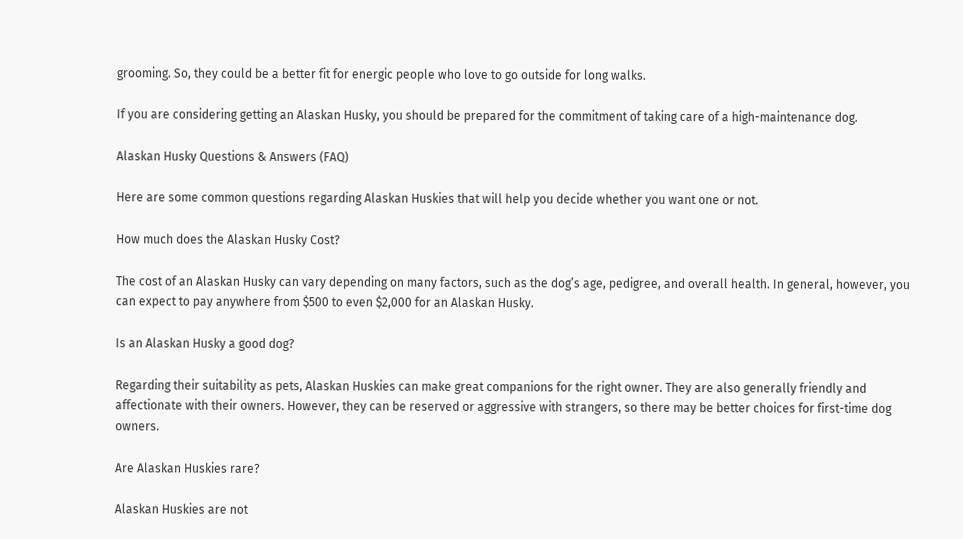grooming. So, they could be a better fit for energic people who love to go outside for long walks.

If you are considering getting an Alaskan Husky, you should be prepared for the commitment of taking care of a high-maintenance dog.

Alaskan Husky Questions & Answers (FAQ)

Here are some common questions regarding Alaskan Huskies that will help you decide whether you want one or not.

How much does the Alaskan Husky Cost?

The cost of an Alaskan Husky can vary depending on many factors, such as the dog’s age, pedigree, and overall health. In general, however, you can expect to pay anywhere from $500 to even $2,000 for an Alaskan Husky.

Is an Alaskan Husky a good dog?

Regarding their suitability as pets, Alaskan Huskies can make great companions for the right owner. They are also generally friendly and affectionate with their owners. However, they can be reserved or aggressive with strangers, so there may be better choices for first-time dog owners.

Are Alaskan Huskies rare?

Alaskan Huskies are not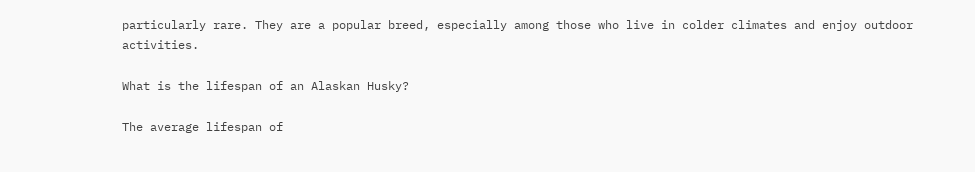particularly rare. They are a popular breed, especially among those who live in colder climates and enjoy outdoor activities.

What is the lifespan of an Alaskan Husky?

The average lifespan of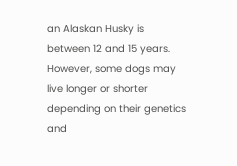an Alaskan Husky is between 12 and 15 years. However, some dogs may live longer or shorter depending on their genetics and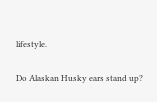lifestyle.

Do Alaskan Husky ears stand up?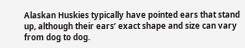Alaskan Huskies typically have pointed ears that stand up, although their ears’ exact shape and size can vary from dog to dog.